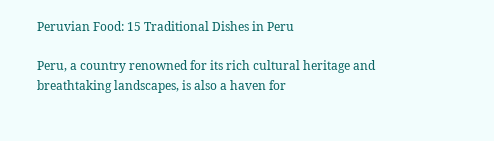Peruvian Food: 15 Traditional Dishes in Peru

Peru, a country renowned for its rich cultural heritage and breathtaking landscapes, is also a haven for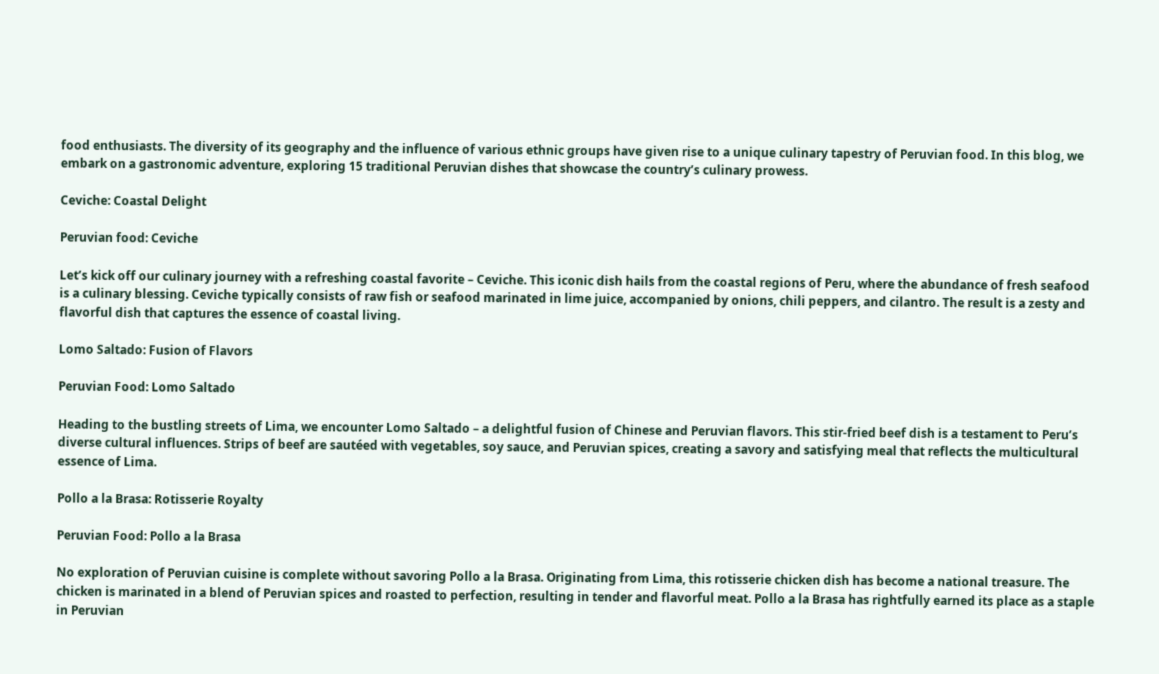food enthusiasts. The diversity of its geography and the influence of various ethnic groups have given rise to a unique culinary tapestry of Peruvian food. In this blog, we embark on a gastronomic adventure, exploring 15 traditional Peruvian dishes that showcase the country’s culinary prowess.

Ceviche: Coastal Delight

Peruvian food: Ceviche

Let’s kick off our culinary journey with a refreshing coastal favorite – Ceviche. This iconic dish hails from the coastal regions of Peru, where the abundance of fresh seafood is a culinary blessing. Ceviche typically consists of raw fish or seafood marinated in lime juice, accompanied by onions, chili peppers, and cilantro. The result is a zesty and flavorful dish that captures the essence of coastal living.

Lomo Saltado: Fusion of Flavors

Peruvian Food: Lomo Saltado

Heading to the bustling streets of Lima, we encounter Lomo Saltado – a delightful fusion of Chinese and Peruvian flavors. This stir-fried beef dish is a testament to Peru’s diverse cultural influences. Strips of beef are sautéed with vegetables, soy sauce, and Peruvian spices, creating a savory and satisfying meal that reflects the multicultural essence of Lima.

Pollo a la Brasa: Rotisserie Royalty

Peruvian Food: Pollo a la Brasa

No exploration of Peruvian cuisine is complete without savoring Pollo a la Brasa. Originating from Lima, this rotisserie chicken dish has become a national treasure. The chicken is marinated in a blend of Peruvian spices and roasted to perfection, resulting in tender and flavorful meat. Pollo a la Brasa has rightfully earned its place as a staple in Peruvian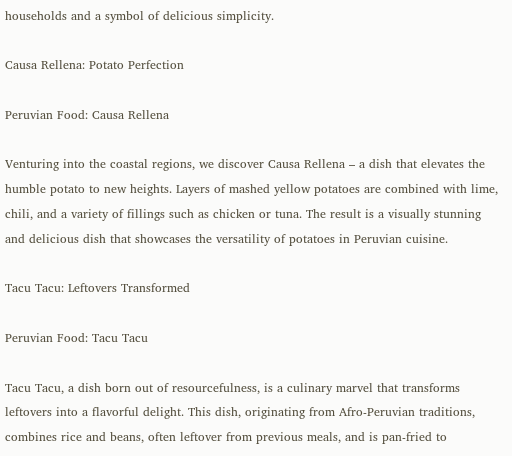households and a symbol of delicious simplicity.

Causa Rellena: Potato Perfection

Peruvian Food: Causa Rellena

Venturing into the coastal regions, we discover Causa Rellena – a dish that elevates the humble potato to new heights. Layers of mashed yellow potatoes are combined with lime, chili, and a variety of fillings such as chicken or tuna. The result is a visually stunning and delicious dish that showcases the versatility of potatoes in Peruvian cuisine.

Tacu Tacu: Leftovers Transformed

Peruvian Food: Tacu Tacu

Tacu Tacu, a dish born out of resourcefulness, is a culinary marvel that transforms leftovers into a flavorful delight. This dish, originating from Afro-Peruvian traditions, combines rice and beans, often leftover from previous meals, and is pan-fried to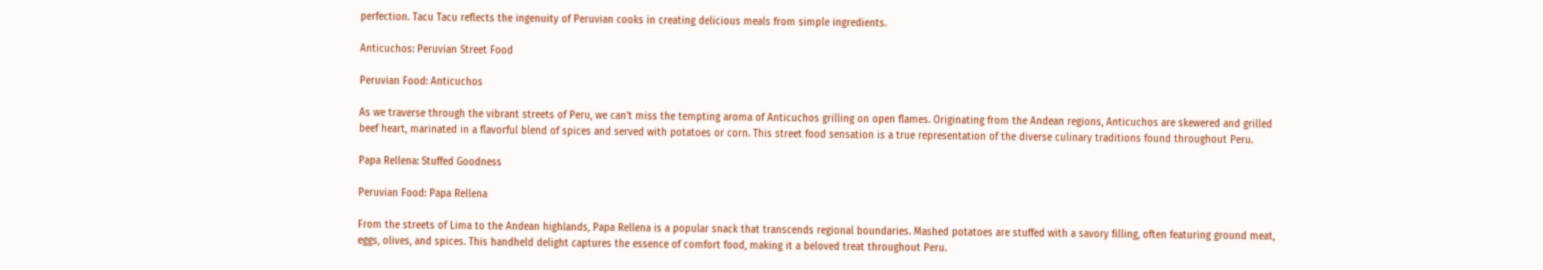perfection. Tacu Tacu reflects the ingenuity of Peruvian cooks in creating delicious meals from simple ingredients.

Anticuchos: Peruvian Street Food

Peruvian Food: Anticuchos

As we traverse through the vibrant streets of Peru, we can’t miss the tempting aroma of Anticuchos grilling on open flames. Originating from the Andean regions, Anticuchos are skewered and grilled beef heart, marinated in a flavorful blend of spices and served with potatoes or corn. This street food sensation is a true representation of the diverse culinary traditions found throughout Peru.

Papa Rellena: Stuffed Goodness

Peruvian Food: Papa Rellena

From the streets of Lima to the Andean highlands, Papa Rellena is a popular snack that transcends regional boundaries. Mashed potatoes are stuffed with a savory filling, often featuring ground meat, eggs, olives, and spices. This handheld delight captures the essence of comfort food, making it a beloved treat throughout Peru.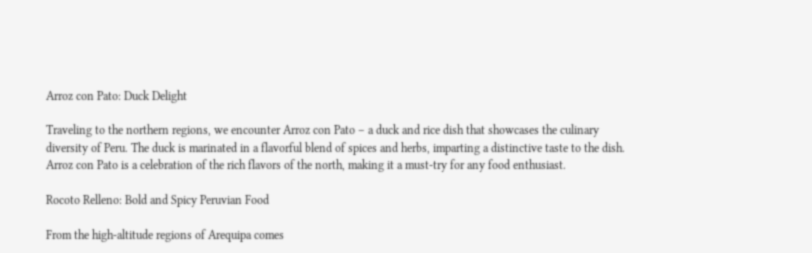Arroz con Pato: Duck Delight

Traveling to the northern regions, we encounter Arroz con Pato – a duck and rice dish that showcases the culinary diversity of Peru. The duck is marinated in a flavorful blend of spices and herbs, imparting a distinctive taste to the dish. Arroz con Pato is a celebration of the rich flavors of the north, making it a must-try for any food enthusiast.

Rocoto Relleno: Bold and Spicy Peruvian Food

From the high-altitude regions of Arequipa comes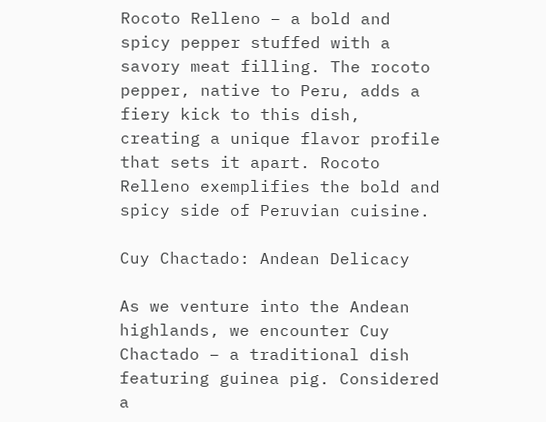Rocoto Relleno – a bold and spicy pepper stuffed with a savory meat filling. The rocoto pepper, native to Peru, adds a fiery kick to this dish, creating a unique flavor profile that sets it apart. Rocoto Relleno exemplifies the bold and spicy side of Peruvian cuisine.

Cuy Chactado: Andean Delicacy

As we venture into the Andean highlands, we encounter Cuy Chactado – a traditional dish featuring guinea pig. Considered a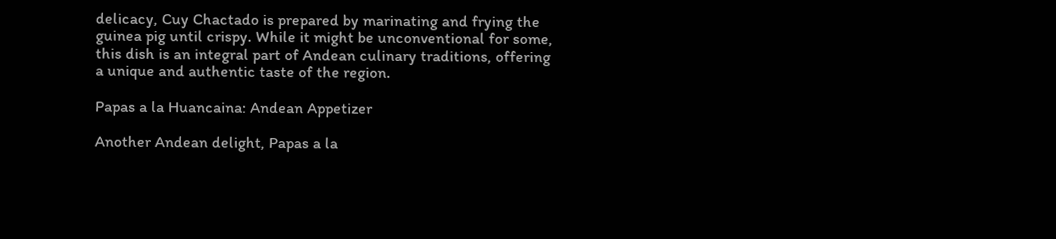delicacy, Cuy Chactado is prepared by marinating and frying the guinea pig until crispy. While it might be unconventional for some, this dish is an integral part of Andean culinary traditions, offering a unique and authentic taste of the region.

Papas a la Huancaina: Andean Appetizer

Another Andean delight, Papas a la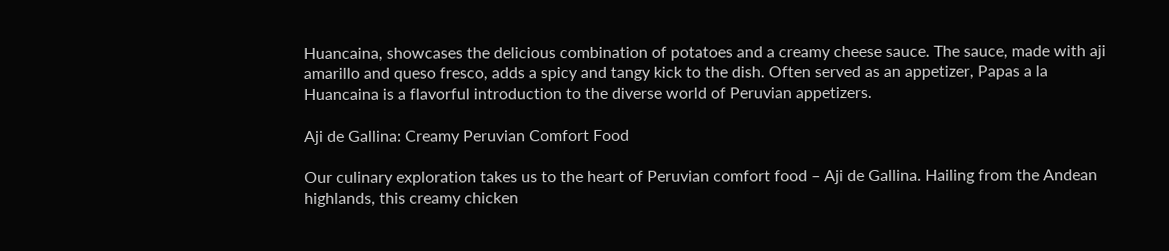Huancaina, showcases the delicious combination of potatoes and a creamy cheese sauce. The sauce, made with aji amarillo and queso fresco, adds a spicy and tangy kick to the dish. Often served as an appetizer, Papas a la Huancaina is a flavorful introduction to the diverse world of Peruvian appetizers.

Aji de Gallina: Creamy Peruvian Comfort Food

Our culinary exploration takes us to the heart of Peruvian comfort food – Aji de Gallina. Hailing from the Andean highlands, this creamy chicken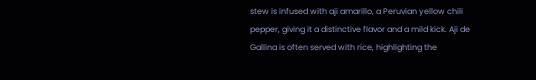stew is infused with aji amarillo, a Peruvian yellow chili pepper, giving it a distinctive flavor and a mild kick. Aji de Gallina is often served with rice, highlighting the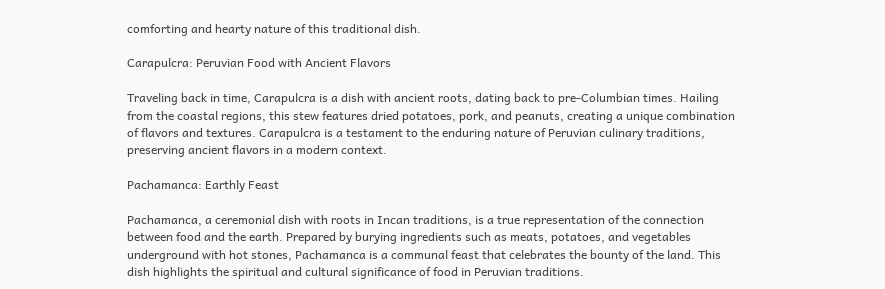comforting and hearty nature of this traditional dish.

Carapulcra: Peruvian Food with Ancient Flavors

Traveling back in time, Carapulcra is a dish with ancient roots, dating back to pre-Columbian times. Hailing from the coastal regions, this stew features dried potatoes, pork, and peanuts, creating a unique combination of flavors and textures. Carapulcra is a testament to the enduring nature of Peruvian culinary traditions, preserving ancient flavors in a modern context.

Pachamanca: Earthly Feast

Pachamanca, a ceremonial dish with roots in Incan traditions, is a true representation of the connection between food and the earth. Prepared by burying ingredients such as meats, potatoes, and vegetables underground with hot stones, Pachamanca is a communal feast that celebrates the bounty of the land. This dish highlights the spiritual and cultural significance of food in Peruvian traditions.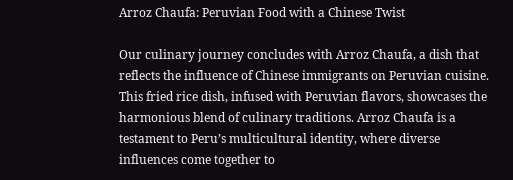Arroz Chaufa: Peruvian Food with a Chinese Twist

Our culinary journey concludes with Arroz Chaufa, a dish that reflects the influence of Chinese immigrants on Peruvian cuisine. This fried rice dish, infused with Peruvian flavors, showcases the harmonious blend of culinary traditions. Arroz Chaufa is a testament to Peru’s multicultural identity, where diverse influences come together to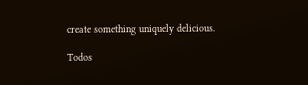create something uniquely delicious.

Todos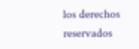los derechos reservados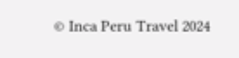© Inca Peru Travel 2024